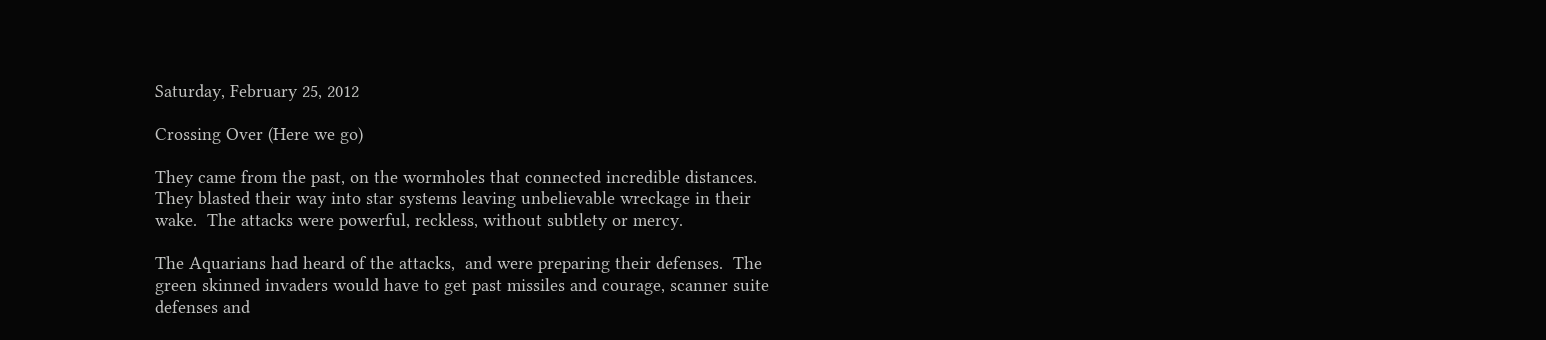Saturday, February 25, 2012

Crossing Over (Here we go)

They came from the past, on the wormholes that connected incredible distances.  They blasted their way into star systems leaving unbelievable wreckage in their wake.  The attacks were powerful, reckless, without subtlety or mercy.

The Aquarians had heard of the attacks,  and were preparing their defenses.  The green skinned invaders would have to get past missiles and courage, scanner suite defenses and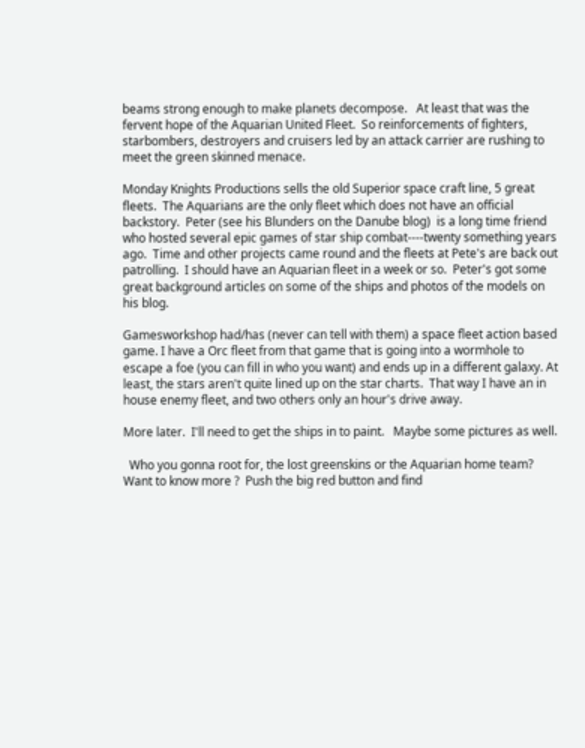beams strong enough to make planets decompose.   At least that was the fervent hope of the Aquarian United Fleet.  So reinforcements of fighters, starbombers, destroyers and cruisers led by an attack carrier are rushing to meet the green skinned menace.

Monday Knights Productions sells the old Superior space craft line, 5 great fleets.  The Aquarians are the only fleet which does not have an official backstory.  Peter (see his Blunders on the Danube blog)  is a long time friend who hosted several epic games of star ship combat----twenty something years ago.  Time and other projects came round and the fleets at Pete's are back out patrolling.  I should have an Aquarian fleet in a week or so.  Peter's got some great background articles on some of the ships and photos of the models on his blog.

Gamesworkshop had/has (never can tell with them) a space fleet action based game. I have a Orc fleet from that game that is going into a wormhole to escape a foe (you can fill in who you want) and ends up in a different galaxy. At least, the stars aren't quite lined up on the star charts.  That way I have an in house enemy fleet, and two others only an hour's drive away.

More later.  I'll need to get the ships in to paint.   Maybe some pictures as well.

  Who you gonna root for, the lost greenskins or the Aquarian home team?  Want to know more ?  Push the big red button and find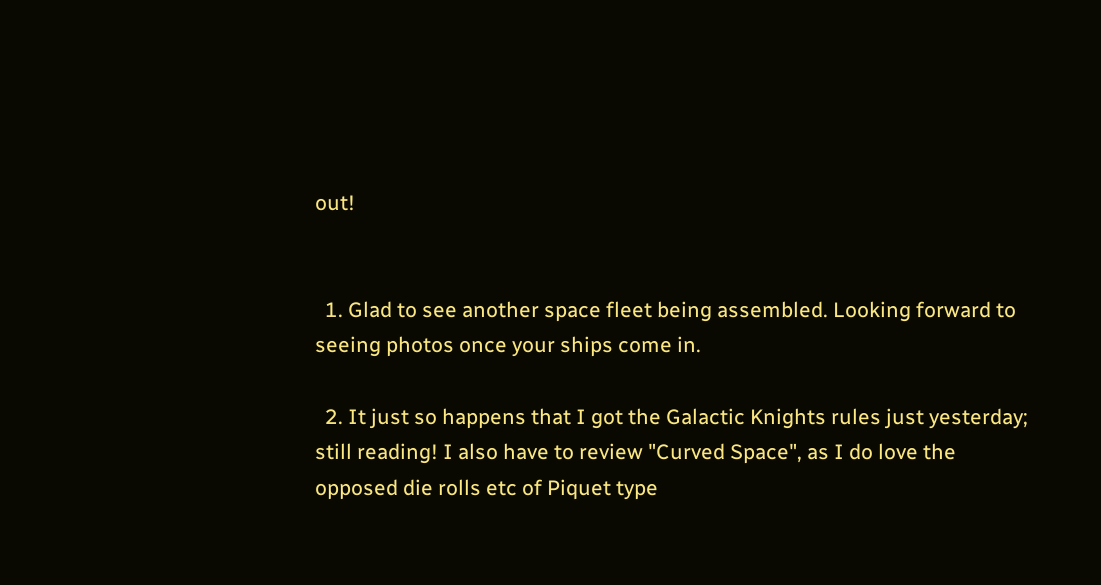out!


  1. Glad to see another space fleet being assembled. Looking forward to seeing photos once your ships come in.

  2. It just so happens that I got the Galactic Knights rules just yesterday; still reading! I also have to review "Curved Space", as I do love the opposed die rolls etc of Piquet type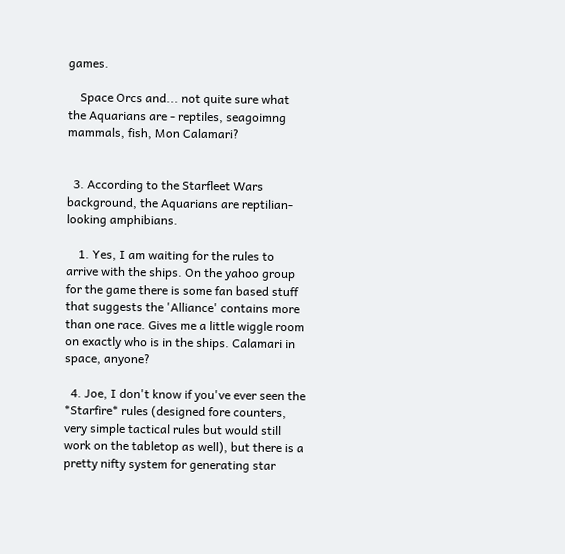games.

    Space Orcs and... not quite sure what the Aquarians are - reptiles, seagoimng mammals, fish, Mon Calamari?


  3. According to the Starfleet Wars background, the Aquarians are reptilian-looking amphibians.

    1. Yes, I am waiting for the rules to arrive with the ships. On the yahoo group for the game there is some fan based stuff that suggests the 'Alliance' contains more than one race. Gives me a little wiggle room on exactly who is in the ships. Calamari in space, anyone?

  4. Joe, I don't know if you've ever seen the *Starfire* rules (designed fore counters, very simple tactical rules but would still work on the tabletop as well), but there is a pretty nifty system for generating star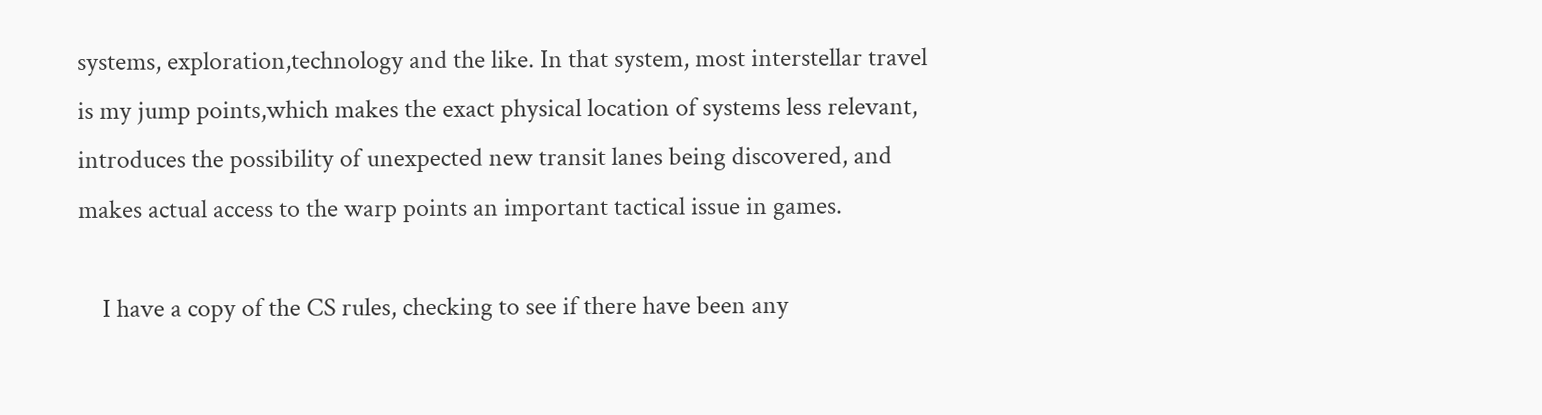systems, exploration,technology and the like. In that system, most interstellar travel is my jump points,which makes the exact physical location of systems less relevant, introduces the possibility of unexpected new transit lanes being discovered, and makes actual access to the warp points an important tactical issue in games.

    I have a copy of the CS rules, checking to see if there have been any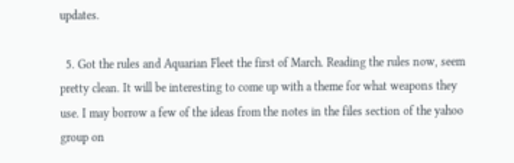updates.

  5. Got the rules and Aquarian Fleet the first of March. Reading the rules now, seem pretty clean. It will be interesting to come up with a theme for what weapons they use. I may borrow a few of the ideas from the notes in the files section of the yahoo group on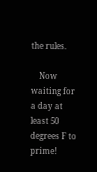the rules.

    Now waiting for a day at least 50 degrees F to prime!